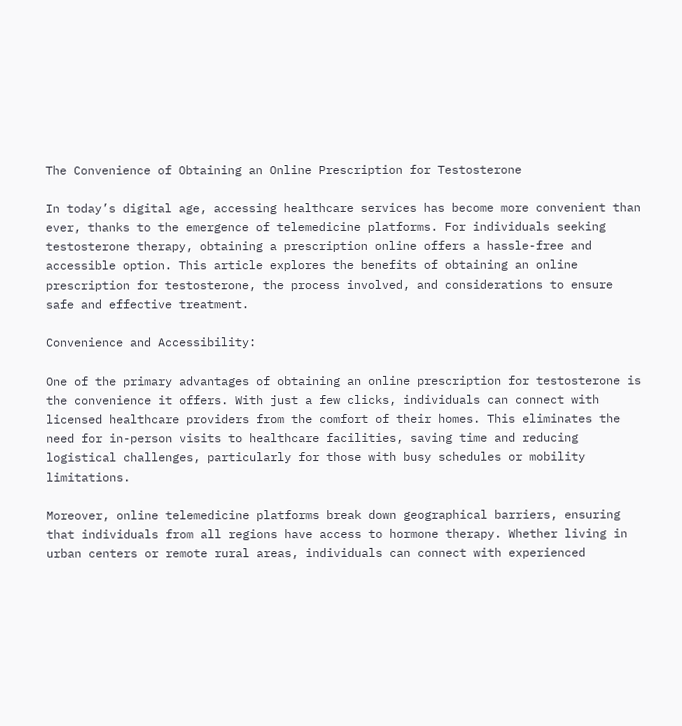The Convenience of Obtaining an Online Prescription for Testosterone

In today’s digital age, accessing healthcare services has become more convenient than ever, thanks to the emergence of telemedicine platforms. For individuals seeking testosterone therapy, obtaining a prescription online offers a hassle-free and accessible option. This article explores the benefits of obtaining an online prescription for testosterone, the process involved, and considerations to ensure safe and effective treatment.

Convenience and Accessibility:

One of the primary advantages of obtaining an online prescription for testosterone is the convenience it offers. With just a few clicks, individuals can connect with licensed healthcare providers from the comfort of their homes. This eliminates the need for in-person visits to healthcare facilities, saving time and reducing logistical challenges, particularly for those with busy schedules or mobility limitations.

Moreover, online telemedicine platforms break down geographical barriers, ensuring that individuals from all regions have access to hormone therapy. Whether living in urban centers or remote rural areas, individuals can connect with experienced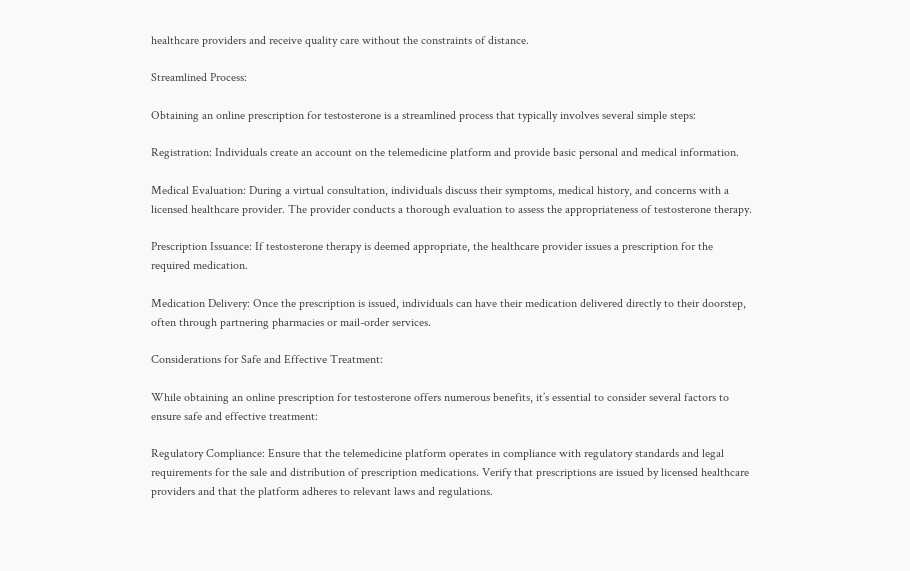healthcare providers and receive quality care without the constraints of distance.

Streamlined Process:

Obtaining an online prescription for testosterone is a streamlined process that typically involves several simple steps:

Registration: Individuals create an account on the telemedicine platform and provide basic personal and medical information.

Medical Evaluation: During a virtual consultation, individuals discuss their symptoms, medical history, and concerns with a licensed healthcare provider. The provider conducts a thorough evaluation to assess the appropriateness of testosterone therapy.

Prescription Issuance: If testosterone therapy is deemed appropriate, the healthcare provider issues a prescription for the required medication.

Medication Delivery: Once the prescription is issued, individuals can have their medication delivered directly to their doorstep, often through partnering pharmacies or mail-order services.

Considerations for Safe and Effective Treatment:

While obtaining an online prescription for testosterone offers numerous benefits, it’s essential to consider several factors to ensure safe and effective treatment:

Regulatory Compliance: Ensure that the telemedicine platform operates in compliance with regulatory standards and legal requirements for the sale and distribution of prescription medications. Verify that prescriptions are issued by licensed healthcare providers and that the platform adheres to relevant laws and regulations.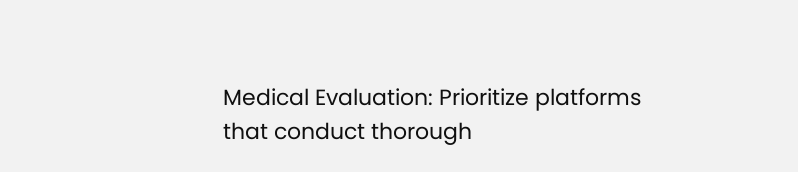Medical Evaluation: Prioritize platforms that conduct thorough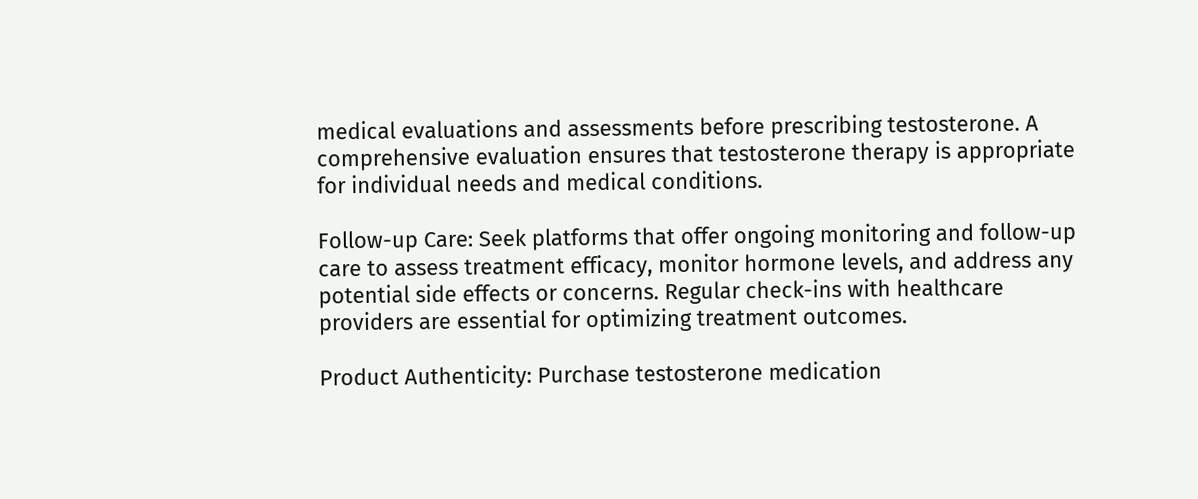medical evaluations and assessments before prescribing testosterone. A comprehensive evaluation ensures that testosterone therapy is appropriate for individual needs and medical conditions.

Follow-up Care: Seek platforms that offer ongoing monitoring and follow-up care to assess treatment efficacy, monitor hormone levels, and address any potential side effects or concerns. Regular check-ins with healthcare providers are essential for optimizing treatment outcomes.

Product Authenticity: Purchase testosterone medication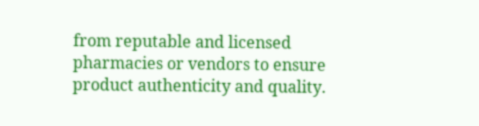from reputable and licensed pharmacies or vendors to ensure product authenticity and quality.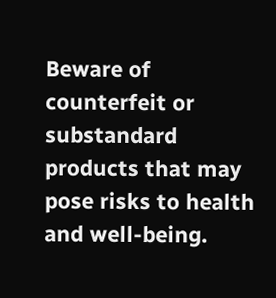Beware of counterfeit or substandard products that may pose risks to health and well-being.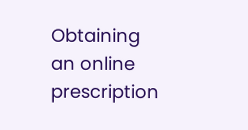Obtaining an online prescription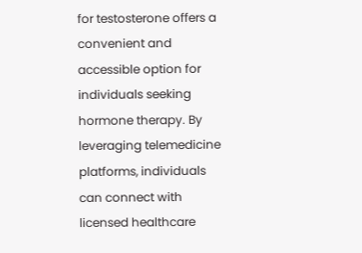for testosterone offers a convenient and accessible option for individuals seeking hormone therapy. By leveraging telemedicine platforms, individuals can connect with licensed healthcare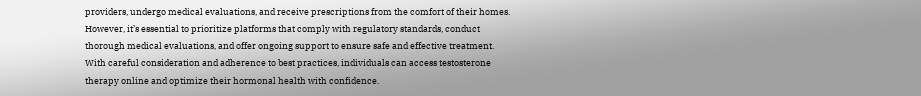providers, undergo medical evaluations, and receive prescriptions from the comfort of their homes. However, it’s essential to prioritize platforms that comply with regulatory standards, conduct thorough medical evaluations, and offer ongoing support to ensure safe and effective treatment. With careful consideration and adherence to best practices, individuals can access testosterone therapy online and optimize their hormonal health with confidence.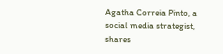Agatha Correia Pinto, a social media strategist, shares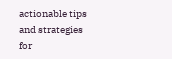actionable tips and strategies for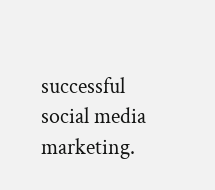successful social media marketing.